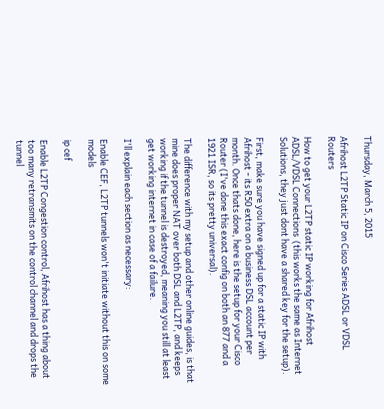Thursday, March 5, 2015

Afrihost L2TP Static IP on Cisco Series ADSL or VDSL Routers

How to get your L2TP static IP working for Afrihost ADSL/VDSL Connections  (this works the same as Internet Solutions, they just dont have a shared key for the setup).

First, make sure you have signed up for a static IP with Afrihost - its R50 extra on a business DSL account per month. Once thats done, here is the setup for your Cisco Router (I've done this exact config on both an 877 and a 1921 ISR, so its pretty universal).

The difference with my setup and other online guides, is that mine does proper NAT over both DSL and L2TP, and keeps working if the tunnel is destroyed, meaning you still at least get working internet in case of a failure.

I'll explain each section as necessary:

Enable CEF, L2TP tunnels won't initiate without this on some models

ip cef

Enable L2TP Congestion control, Afrihost has a thing about too many retransmits on the control channel and drops the tunnel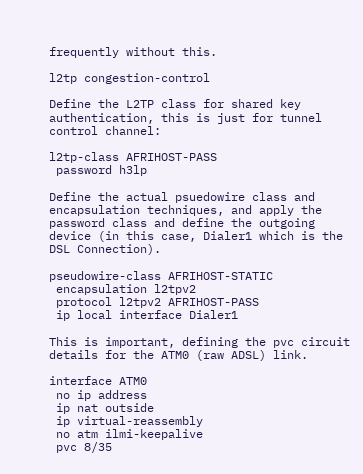frequently without this.

l2tp congestion-control

Define the L2TP class for shared key authentication, this is just for tunnel control channel:

l2tp-class AFRIHOST-PASS
 password h3lp

Define the actual psuedowire class and encapsulation techniques, and apply the password class and define the outgoing device (in this case, Dialer1 which is the DSL Connection).

pseudowire-class AFRIHOST-STATIC
 encapsulation l2tpv2
 protocol l2tpv2 AFRIHOST-PASS
 ip local interface Dialer1

This is important, defining the pvc circuit details for the ATM0 (raw ADSL) link.

interface ATM0
 no ip address
 ip nat outside
 ip virtual-reassembly
 no atm ilmi-keepalive
 pvc 8/35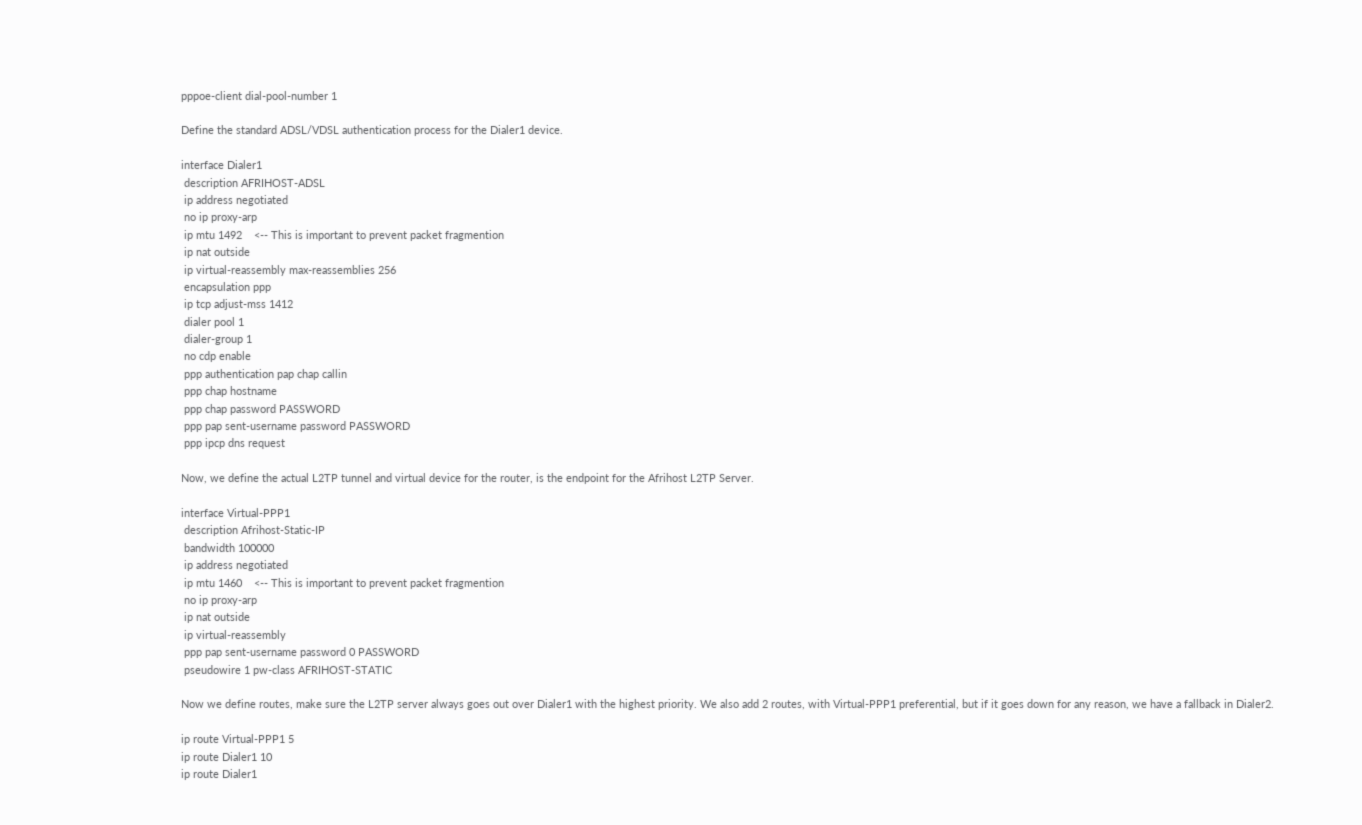pppoe-client dial-pool-number 1

Define the standard ADSL/VDSL authentication process for the Dialer1 device.

interface Dialer1
 description AFRIHOST-ADSL
 ip address negotiated
 no ip proxy-arp
 ip mtu 1492    <-- This is important to prevent packet fragmention
 ip nat outside
 ip virtual-reassembly max-reassemblies 256
 encapsulation ppp
 ip tcp adjust-mss 1412
 dialer pool 1
 dialer-group 1
 no cdp enable
 ppp authentication pap chap callin
 ppp chap hostname
 ppp chap password PASSWORD
 ppp pap sent-username password PASSWORD
 ppp ipcp dns request

Now, we define the actual L2TP tunnel and virtual device for the router, is the endpoint for the Afrihost L2TP Server.

interface Virtual-PPP1
 description Afrihost-Static-IP
 bandwidth 100000
 ip address negotiated
 ip mtu 1460    <-- This is important to prevent packet fragmention
 no ip proxy-arp
 ip nat outside
 ip virtual-reassembly
 ppp pap sent-username password 0 PASSWORD
 pseudowire 1 pw-class AFRIHOST-STATIC

Now we define routes, make sure the L2TP server always goes out over Dialer1 with the highest priority. We also add 2 routes, with Virtual-PPP1 preferential, but if it goes down for any reason, we have a fallback in Dialer2.

ip route Virtual-PPP1 5
ip route Dialer1 10
ip route Dialer1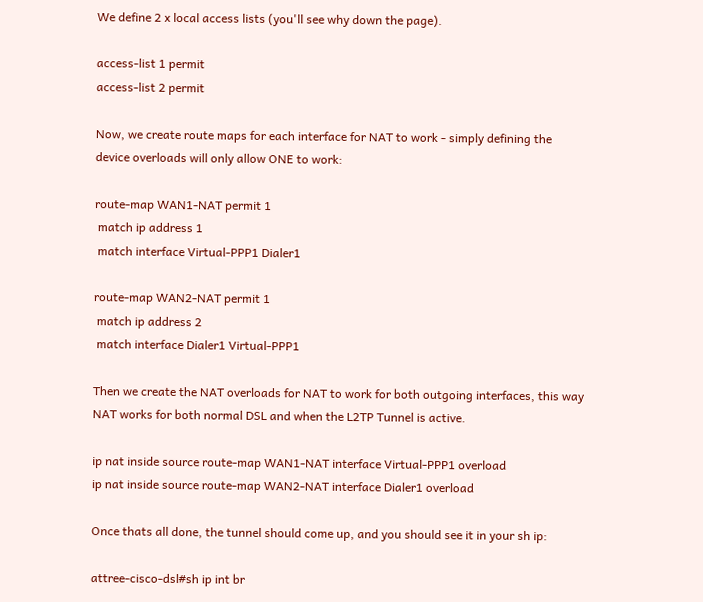We define 2 x local access lists (you'll see why down the page).

access-list 1 permit
access-list 2 permit

Now, we create route maps for each interface for NAT to work - simply defining the device overloads will only allow ONE to work:

route-map WAN1-NAT permit 1
 match ip address 1
 match interface Virtual-PPP1 Dialer1

route-map WAN2-NAT permit 1
 match ip address 2
 match interface Dialer1 Virtual-PPP1

Then we create the NAT overloads for NAT to work for both outgoing interfaces, this way NAT works for both normal DSL and when the L2TP Tunnel is active.

ip nat inside source route-map WAN1-NAT interface Virtual-PPP1 overload
ip nat inside source route-map WAN2-NAT interface Dialer1 overload

Once thats all done, the tunnel should come up, and you should see it in your sh ip:

attree-cisco-dsl#sh ip int br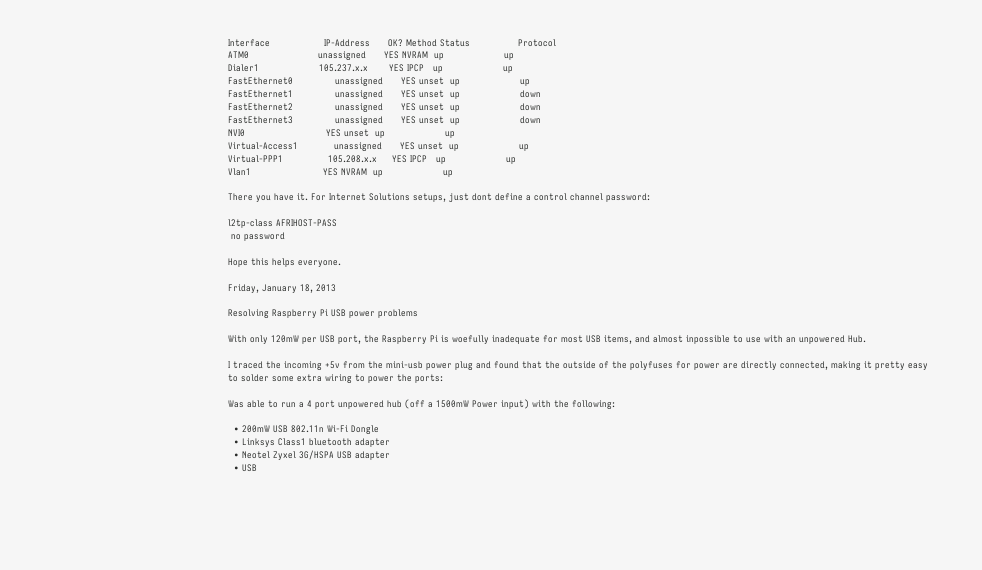Interface                  IP-Address      OK? Method Status                Protocol
ATM0                       unassigned      YES NVRAM  up                    up
Dialer1                    105.237.x.x       YES IPCP   up                    up
FastEthernet0              unassigned      YES unset  up                    up
FastEthernet1              unassigned      YES unset  up                    down
FastEthernet2              unassigned      YES unset  up                    down
FastEthernet3              unassigned      YES unset  up                    down
NVI0                           YES unset  up                    up
Virtual-Access1            unassigned      YES unset  up                    up
Virtual-PPP1               105.208.x.x     YES IPCP   up                    up
Vlan1                        YES NVRAM  up                    up

There you have it. For Internet Solutions setups, just dont define a control channel password:

l2tp-class AFRIHOST-PASS
 no password

Hope this helps everyone.

Friday, January 18, 2013

Resolving Raspberry Pi USB power problems

With only 120mW per USB port, the Raspberry Pi is woefully inadequate for most USB items, and almost inpossible to use with an unpowered Hub.

I traced the incoming +5v from the mini-usb power plug and found that the outside of the polyfuses for power are directly connected, making it pretty easy to solder some extra wiring to power the ports:

Was able to run a 4 port unpowered hub (off a 1500mW Power input) with the following:

  • 200mW USB 802.11n Wi-Fi Dongle
  • Linksys Class1 bluetooth adapter
  • Neotel Zyxel 3G/HSPA USB adapter
  • USB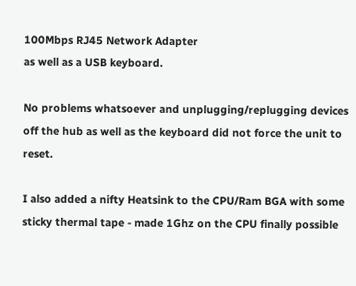100Mbps RJ45 Network Adapter
as well as a USB keyboard.

No problems whatsoever and unplugging/replugging devices off the hub as well as the keyboard did not force the unit to reset.

I also added a nifty Heatsink to the CPU/Ram BGA with some sticky thermal tape - made 1Ghz on the CPU finally possible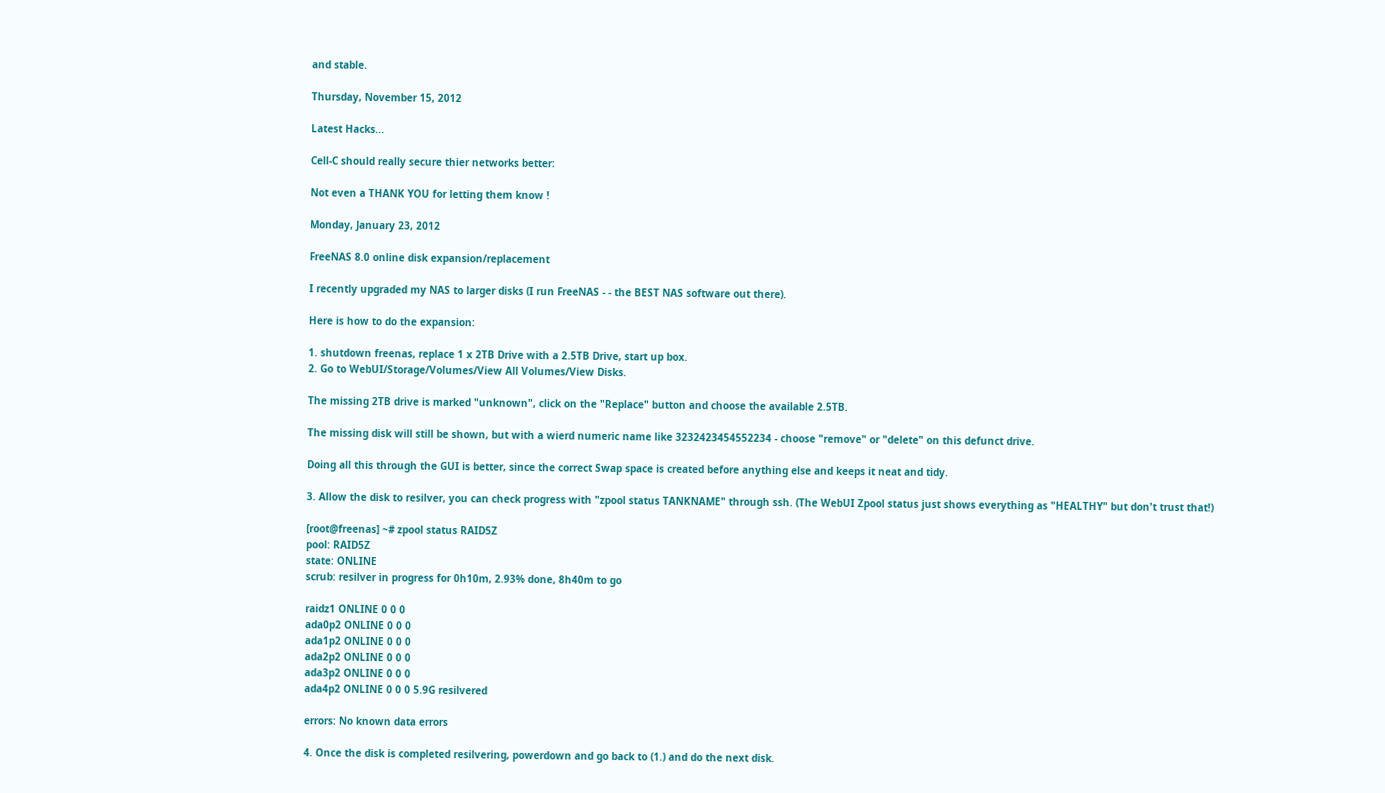and stable.

Thursday, November 15, 2012

Latest Hacks...

Cell-C should really secure thier networks better:

Not even a THANK YOU for letting them know !

Monday, January 23, 2012

FreeNAS 8.0 online disk expansion/replacement

I recently upgraded my NAS to larger disks (I run FreeNAS - - the BEST NAS software out there).

Here is how to do the expansion:

1. shutdown freenas, replace 1 x 2TB Drive with a 2.5TB Drive, start up box.
2. Go to WebUI/Storage/Volumes/View All Volumes/View Disks.

The missing 2TB drive is marked "unknown", click on the "Replace" button and choose the available 2.5TB.

The missing disk will still be shown, but with a wierd numeric name like 3232423454552234 - choose "remove" or "delete" on this defunct drive.

Doing all this through the GUI is better, since the correct Swap space is created before anything else and keeps it neat and tidy.

3. Allow the disk to resilver, you can check progress with "zpool status TANKNAME" through ssh. (The WebUI Zpool status just shows everything as "HEALTHY" but don't trust that!)

[root@freenas] ~# zpool status RAID5Z
pool: RAID5Z
state: ONLINE
scrub: resilver in progress for 0h10m, 2.93% done, 8h40m to go

raidz1 ONLINE 0 0 0
ada0p2 ONLINE 0 0 0
ada1p2 ONLINE 0 0 0
ada2p2 ONLINE 0 0 0
ada3p2 ONLINE 0 0 0
ada4p2 ONLINE 0 0 0 5.9G resilvered

errors: No known data errors

4. Once the disk is completed resilvering, powerdown and go back to (1.) and do the next disk.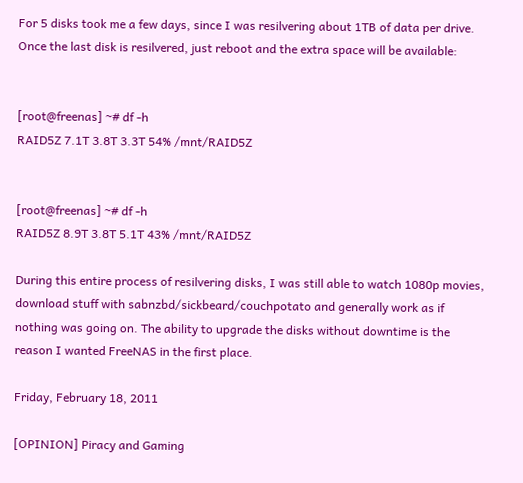For 5 disks took me a few days, since I was resilvering about 1TB of data per drive. Once the last disk is resilvered, just reboot and the extra space will be available:


[root@freenas] ~# df -h
RAID5Z 7.1T 3.8T 3.3T 54% /mnt/RAID5Z


[root@freenas] ~# df -h
RAID5Z 8.9T 3.8T 5.1T 43% /mnt/RAID5Z

During this entire process of resilvering disks, I was still able to watch 1080p movies, download stuff with sabnzbd/sickbeard/couchpotato and generally work as if nothing was going on. The ability to upgrade the disks without downtime is the reason I wanted FreeNAS in the first place.

Friday, February 18, 2011

[OPINION] Piracy and Gaming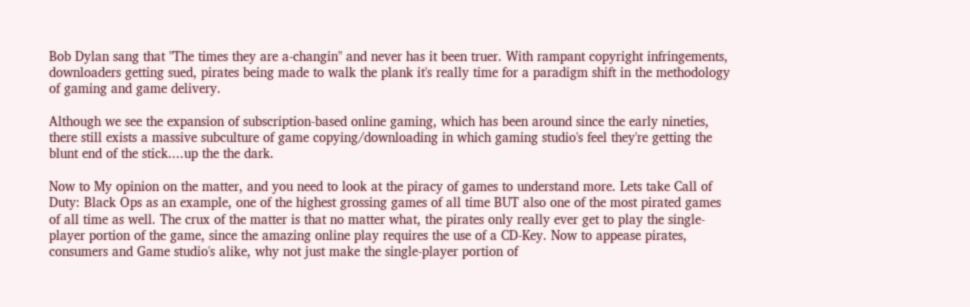Bob Dylan sang that "The times they are a-changin" and never has it been truer. With rampant copyright infringements, downloaders getting sued, pirates being made to walk the plank it's really time for a paradigm shift in the methodology of gaming and game delivery.

Although we see the expansion of subscription-based online gaming, which has been around since the early nineties, there still exists a massive subculture of game copying/downloading in which gaming studio's feel they're getting the blunt end of the stick....up the the dark.

Now to My opinion on the matter, and you need to look at the piracy of games to understand more. Lets take Call of Duty: Black Ops as an example, one of the highest grossing games of all time BUT also one of the most pirated games of all time as well. The crux of the matter is that no matter what, the pirates only really ever get to play the single-player portion of the game, since the amazing online play requires the use of a CD-Key. Now to appease pirates, consumers and Game studio's alike, why not just make the single-player portion of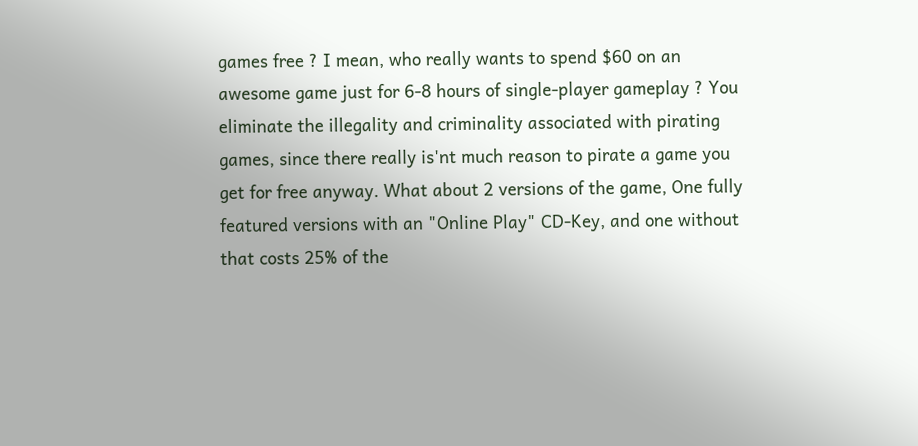games free ? I mean, who really wants to spend $60 on an awesome game just for 6-8 hours of single-player gameplay ? You eliminate the illegality and criminality associated with pirating games, since there really is'nt much reason to pirate a game you get for free anyway. What about 2 versions of the game, One fully featured versions with an "Online Play" CD-Key, and one without that costs 25% of the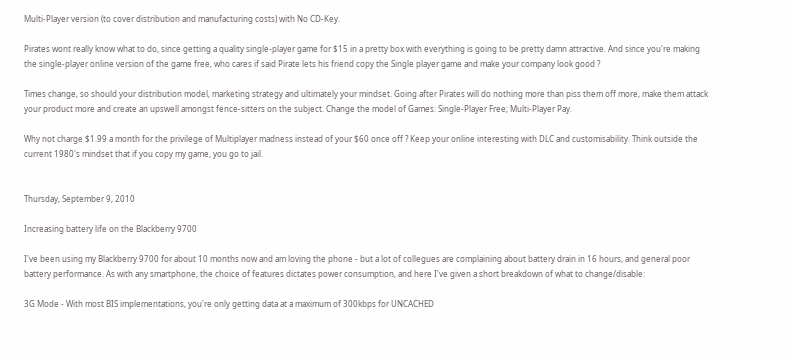Multi-Player version (to cover distribution and manufacturing costs) with No CD-Key.

Pirates wont really know what to do, since getting a quality single-player game for $15 in a pretty box with everything is going to be pretty damn attractive. And since you're making the single-player online version of the game free, who cares if said Pirate lets his friend copy the Single player game and make your company look good ?

Times change, so should your distribution model, marketing strategy and ultimately your mindset. Going after Pirates will do nothing more than piss them off more, make them attack your product more and create an upswell amongst fence-sitters on the subject. Change the model of Games: Single-Player Free; Multi-Player Pay.

Why not charge $1.99 a month for the privilege of Multiplayer madness instead of your $60 once off ? Keep your online interesting with DLC and customisability. Think outside the current 1980's mindset that if you copy my game, you go to jail.


Thursday, September 9, 2010

Increasing battery life on the Blackberry 9700

I've been using my Blackberry 9700 for about 10 months now and am loving the phone - but a lot of collegues are complaining about battery drain in 16 hours, and general poor battery performance. As with any smartphone, the choice of features dictates power consumption, and here I've given a short breakdown of what to change/disable:

3G Mode - With most BIS implementations, you're only getting data at a maximum of 300kbps for UNCACHED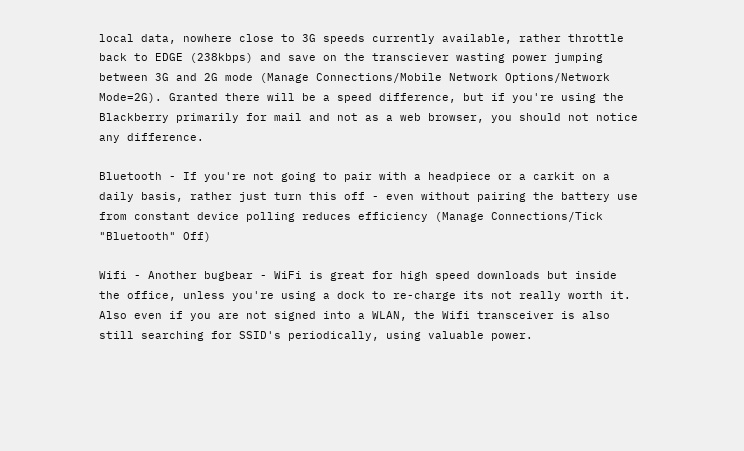local data, nowhere close to 3G speeds currently available, rather throttle back to EDGE (238kbps) and save on the transciever wasting power jumping between 3G and 2G mode (Manage Connections/Mobile Network Options/Network Mode=2G). Granted there will be a speed difference, but if you're using the Blackberry primarily for mail and not as a web browser, you should not notice any difference.

Bluetooth - If you're not going to pair with a headpiece or a carkit on a daily basis, rather just turn this off - even without pairing the battery use from constant device polling reduces efficiency (Manage Connections/Tick "Bluetooth" Off)

Wifi - Another bugbear - WiFi is great for high speed downloads but inside the office, unless you're using a dock to re-charge its not really worth it. Also even if you are not signed into a WLAN, the Wifi transceiver is also still searching for SSID's periodically, using valuable power.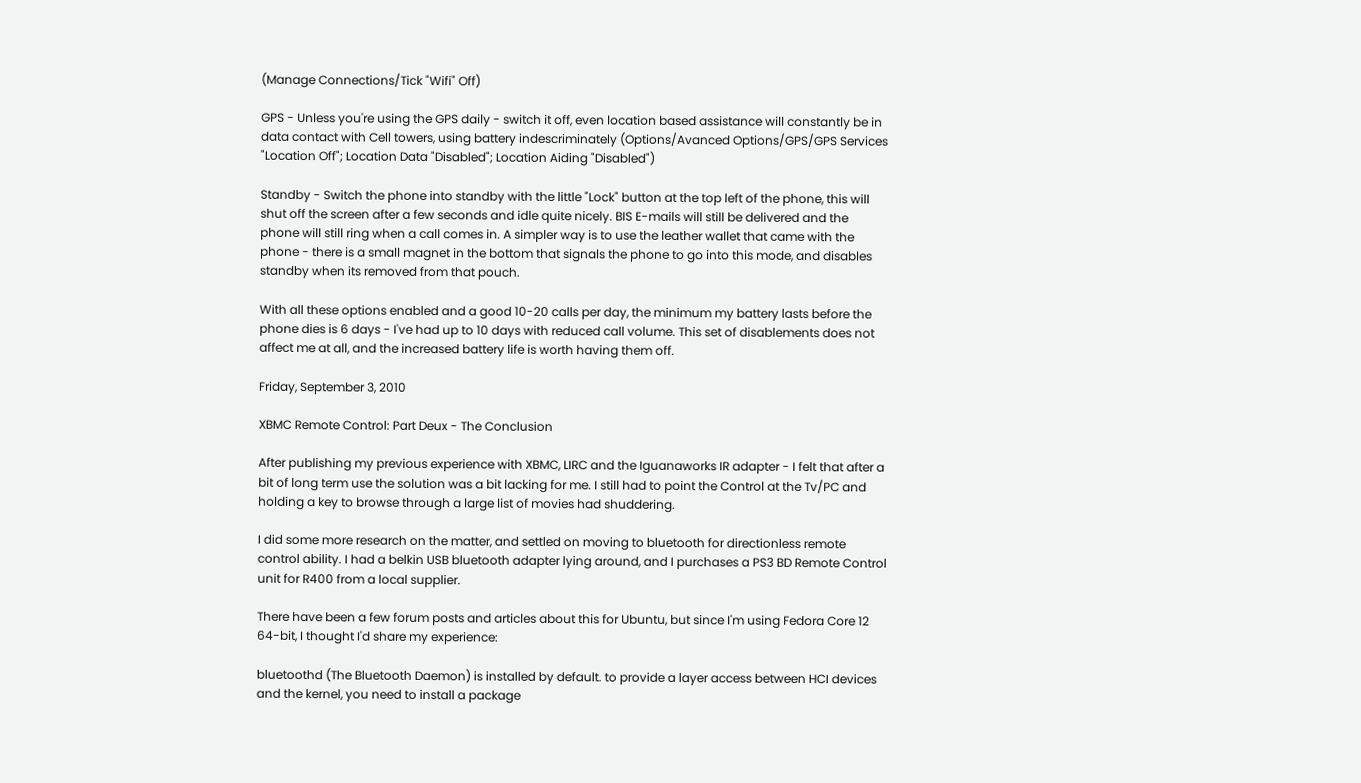(Manage Connections/Tick "Wifi" Off)

GPS - Unless you're using the GPS daily - switch it off, even location based assistance will constantly be in data contact with Cell towers, using battery indescriminately (Options/Avanced Options/GPS/GPS Services "Location Off"; Location Data "Disabled"; Location Aiding "Disabled")

Standby - Switch the phone into standby with the little "Lock" button at the top left of the phone, this will shut off the screen after a few seconds and idle quite nicely. BIS E-mails will still be delivered and the phone will still ring when a call comes in. A simpler way is to use the leather wallet that came with the phone - there is a small magnet in the bottom that signals the phone to go into this mode, and disables standby when its removed from that pouch.

With all these options enabled and a good 10-20 calls per day, the minimum my battery lasts before the phone dies is 6 days - I've had up to 10 days with reduced call volume. This set of disablements does not affect me at all, and the increased battery life is worth having them off.

Friday, September 3, 2010

XBMC Remote Control: Part Deux - The Conclusion

After publishing my previous experience with XBMC, LIRC and the Iguanaworks IR adapter - I felt that after a bit of long term use the solution was a bit lacking for me. I still had to point the Control at the Tv/PC and holding a key to browse through a large list of movies had shuddering.

I did some more research on the matter, and settled on moving to bluetooth for directionless remote control ability. I had a belkin USB bluetooth adapter lying around, and I purchases a PS3 BD Remote Control unit for R400 from a local supplier.

There have been a few forum posts and articles about this for Ubuntu, but since I'm using Fedora Core 12 64-bit, I thought I'd share my experience:

bluetoothd (The Bluetooth Daemon) is installed by default. to provide a layer access between HCI devices and the kernel, you need to install a package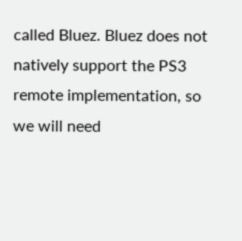called Bluez. Bluez does not natively support the PS3 remote implementation, so we will need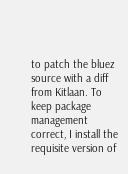to patch the bluez source with a diff from Kitlaan. To keep package management correct, I install the requisite version of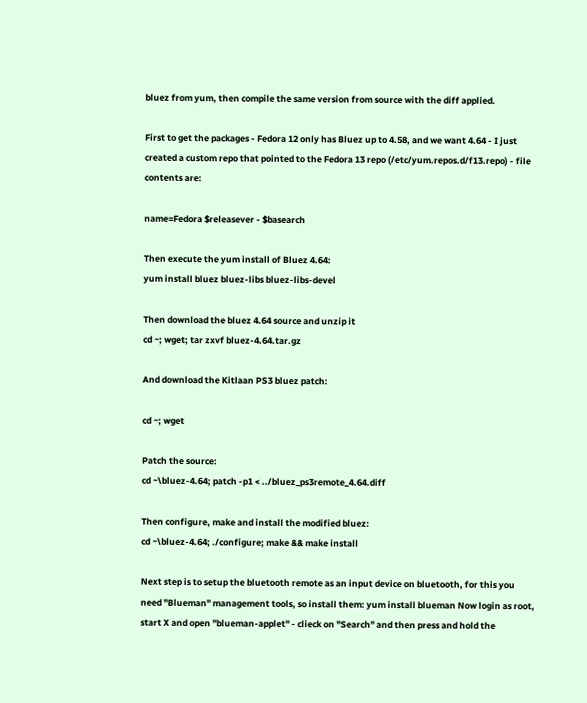bluez from yum, then compile the same version from source with the diff applied.

First to get the packages - Fedora 12 only has Bluez up to 4.58, and we want 4.64 - I just created a custom repo that pointed to the Fedora 13 repo (/etc/yum.repos.d/f13.repo) - file contents are:

name=Fedora $releasever - $basearch

Then execute the yum install of Bluez 4.64:
yum install bluez bluez-libs bluez-libs-devel

Then download the bluez 4.64 source and unzip it
cd ~; wget; tar zxvf bluez-4.64.tar.gz

And download the Kitlaan PS3 bluez patch:

cd ~; wget

Patch the source:
cd ~\bluez-4.64; patch -p1 < ../bluez_ps3remote_4.64.diff

Then configure, make and install the modified bluez:
cd ~\bluez-4.64; ./configure; make && make install

Next step is to setup the bluetooth remote as an input device on bluetooth, for this you need "Blueman" management tools, so install them: yum install blueman Now login as root, start X and open "blueman-applet" - clieck on "Search" and then press and hold the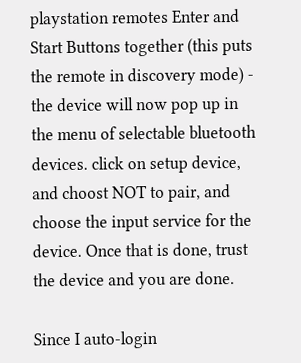playstation remotes Enter and Start Buttons together (this puts the remote in discovery mode) - the device will now pop up in the menu of selectable bluetooth devices. click on setup device, and choost NOT to pair, and choose the input service for the device. Once that is done, trust the device and you are done.

Since I auto-login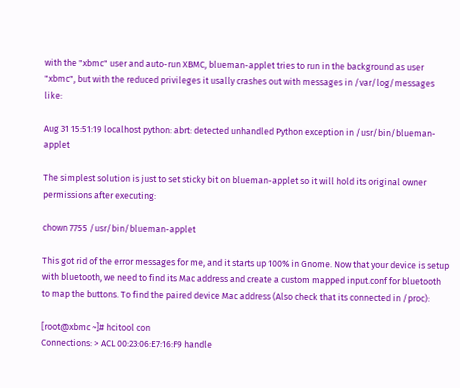with the "xbmc" user and auto-run XBMC, blueman-applet tries to run in the background as user "xbmc", but with the reduced privileges it usally crashes out with messages in /var/log/messages like:

Aug 31 15:51:19 localhost python: abrt: detected unhandled Python exception in /usr/bin/blueman-applet

The simplest solution is just to set sticky bit on blueman-applet so it will hold its original owner permissions after executing:

chown 7755 /usr/bin/blueman-applet

This got rid of the error messages for me, and it starts up 100% in Gnome. Now that your device is setup with bluetooth, we need to find its Mac address and create a custom mapped input.conf for bluetooth to map the buttons. To find the paired device Mac address (Also check that its connected in /proc):

[root@xbmc ~]# hcitool con
Connections: > ACL 00:23:06:E7:16:F9 handle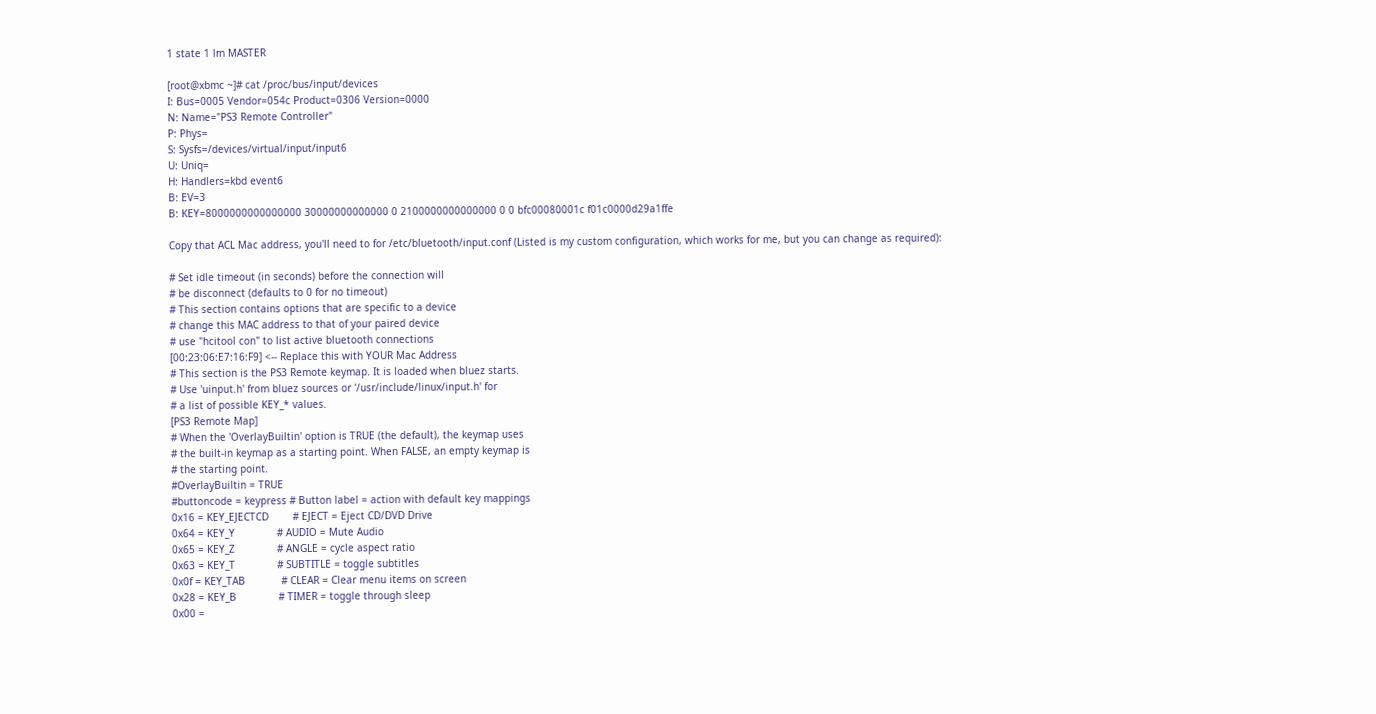1 state 1 lm MASTER

[root@xbmc ~]# cat /proc/bus/input/devices
I: Bus=0005 Vendor=054c Product=0306 Version=0000
N: Name="PS3 Remote Controller"
P: Phys=
S: Sysfs=/devices/virtual/input/input6
U: Uniq=
H: Handlers=kbd event6
B: EV=3
B: KEY=8000000000000000 30000000000000 0 2100000000000000 0 0 bfc00080001c f01c0000d29a1ffe

Copy that ACL Mac address, you'll need to for /etc/bluetooth/input.conf (Listed is my custom configuration, which works for me, but you can change as required):

# Set idle timeout (in seconds) before the connection will
# be disconnect (defaults to 0 for no timeout)
# This section contains options that are specific to a device
# change this MAC address to that of your paired device
# use "hcitool con" to list active bluetooth connections
[00:23:06:E7:16:F9] <-- Replace this with YOUR Mac Address
# This section is the PS3 Remote keymap. It is loaded when bluez starts.
# Use 'uinput.h' from bluez sources or '/usr/include/linux/input.h' for
# a list of possible KEY_* values.
[PS3 Remote Map]
# When the 'OverlayBuiltin' option is TRUE (the default), the keymap uses
# the built-in keymap as a starting point. When FALSE, an empty keymap is
# the starting point.
#OverlayBuiltin = TRUE
#buttoncode = keypress # Button label = action with default key mappings
0x16 = KEY_EJECTCD        # EJECT = Eject CD/DVD Drive
0x64 = KEY_Y              # AUDIO = Mute Audio
0x65 = KEY_Z              # ANGLE = cycle aspect ratio
0x63 = KEY_T              # SUBTITLE = toggle subtitles
0x0f = KEY_TAB            # CLEAR = Clear menu items on screen
0x28 = KEY_B              # TIMER = toggle through sleep
0x00 =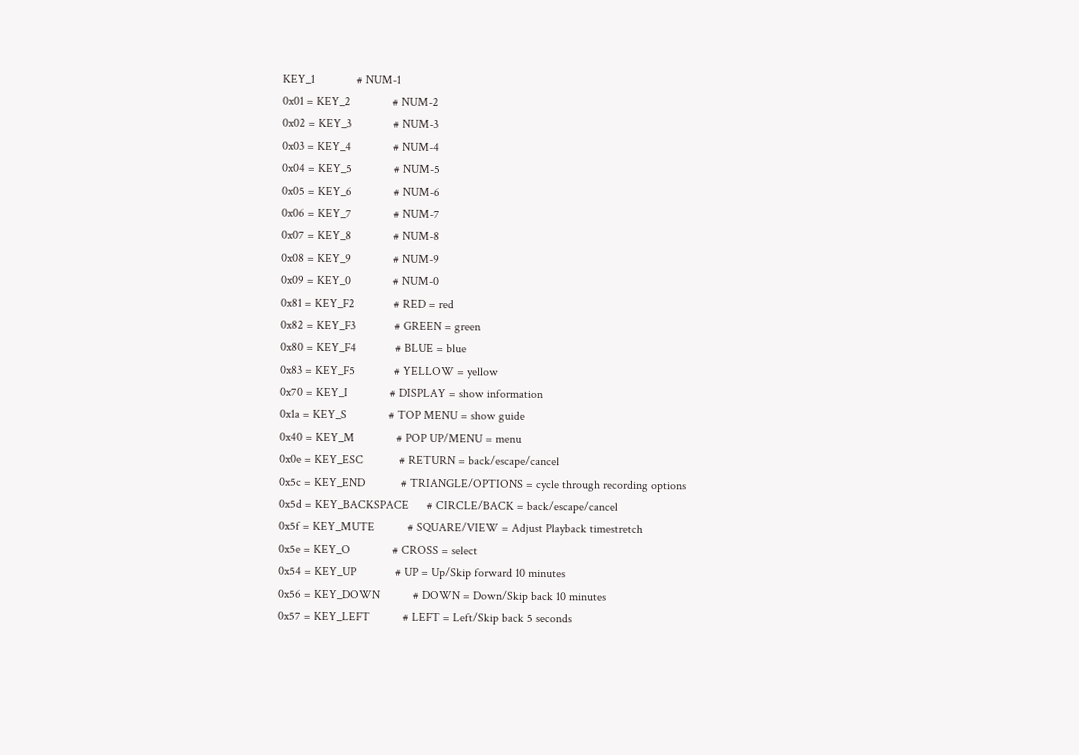KEY_1              # NUM-1
0x01 = KEY_2              # NUM-2
0x02 = KEY_3              # NUM-3
0x03 = KEY_4              # NUM-4
0x04 = KEY_5              # NUM-5
0x05 = KEY_6              # NUM-6
0x06 = KEY_7              # NUM-7
0x07 = KEY_8              # NUM-8
0x08 = KEY_9              # NUM-9
0x09 = KEY_0              # NUM-0
0x81 = KEY_F2             # RED = red
0x82 = KEY_F3             # GREEN = green
0x80 = KEY_F4             # BLUE = blue
0x83 = KEY_F5             # YELLOW = yellow
0x70 = KEY_I              # DISPLAY = show information
0x1a = KEY_S              # TOP MENU = show guide
0x40 = KEY_M              # POP UP/MENU = menu
0x0e = KEY_ESC            # RETURN = back/escape/cancel
0x5c = KEY_END            # TRIANGLE/OPTIONS = cycle through recording options
0x5d = KEY_BACKSPACE      # CIRCLE/BACK = back/escape/cancel
0x5f = KEY_MUTE           # SQUARE/VIEW = Adjust Playback timestretch
0x5e = KEY_O              # CROSS = select
0x54 = KEY_UP             # UP = Up/Skip forward 10 minutes
0x56 = KEY_DOWN           # DOWN = Down/Skip back 10 minutes
0x57 = KEY_LEFT           # LEFT = Left/Skip back 5 seconds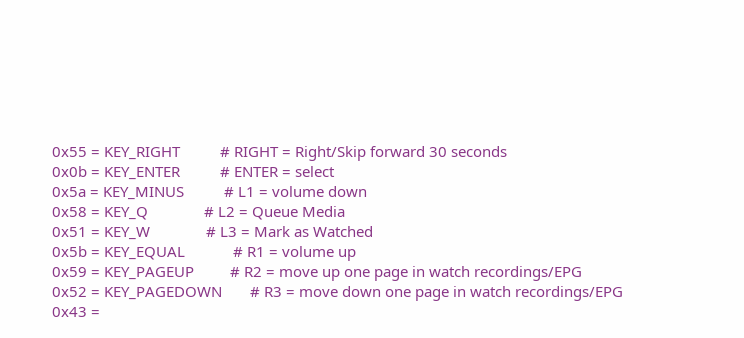0x55 = KEY_RIGHT          # RIGHT = Right/Skip forward 30 seconds
0x0b = KEY_ENTER          # ENTER = select
0x5a = KEY_MINUS          # L1 = volume down
0x58 = KEY_Q              # L2 = Queue Media
0x51 = KEY_W              # L3 = Mark as Watched
0x5b = KEY_EQUAL            # R1 = volume up
0x59 = KEY_PAGEUP         # R2 = move up one page in watch recordings/EPG
0x52 = KEY_PAGEDOWN       # R3 = move down one page in watch recordings/EPG
0x43 =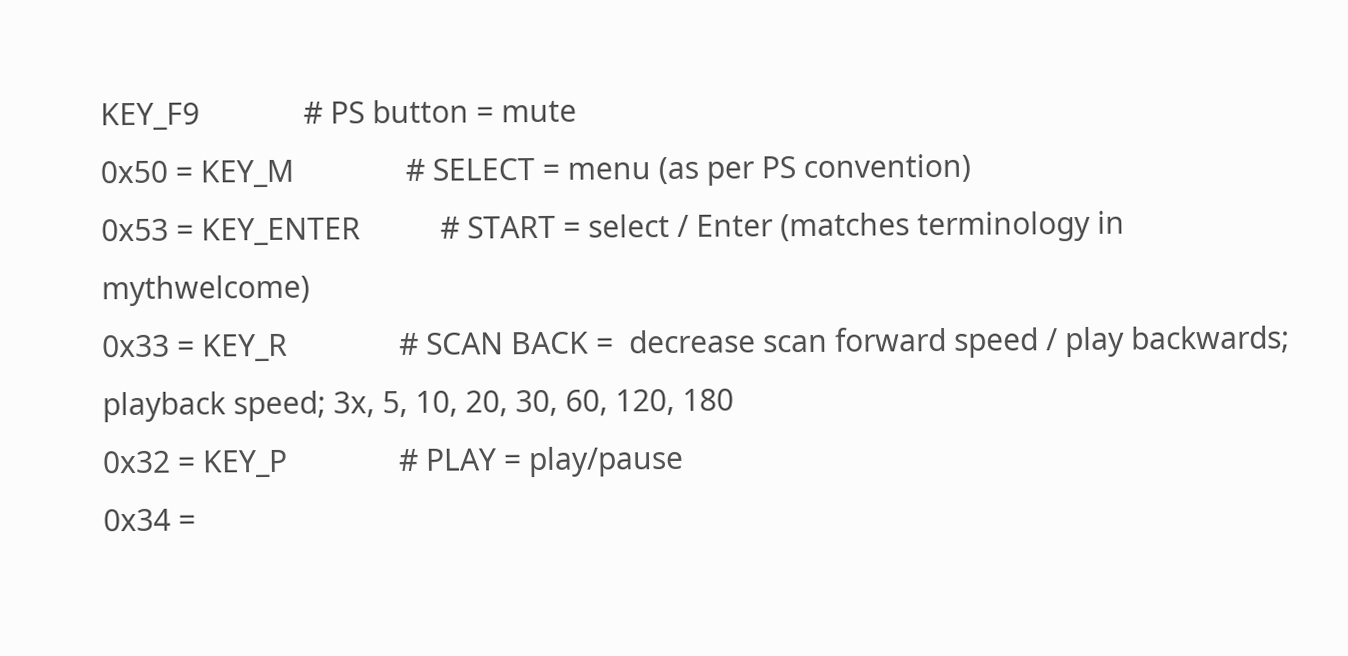KEY_F9             # PS button = mute
0x50 = KEY_M              # SELECT = menu (as per PS convention)
0x53 = KEY_ENTER          # START = select / Enter (matches terminology in mythwelcome)
0x33 = KEY_R              # SCAN BACK =  decrease scan forward speed / play backwards; playback speed; 3x, 5, 10, 20, 30, 60, 120, 180
0x32 = KEY_P              # PLAY = play/pause
0x34 =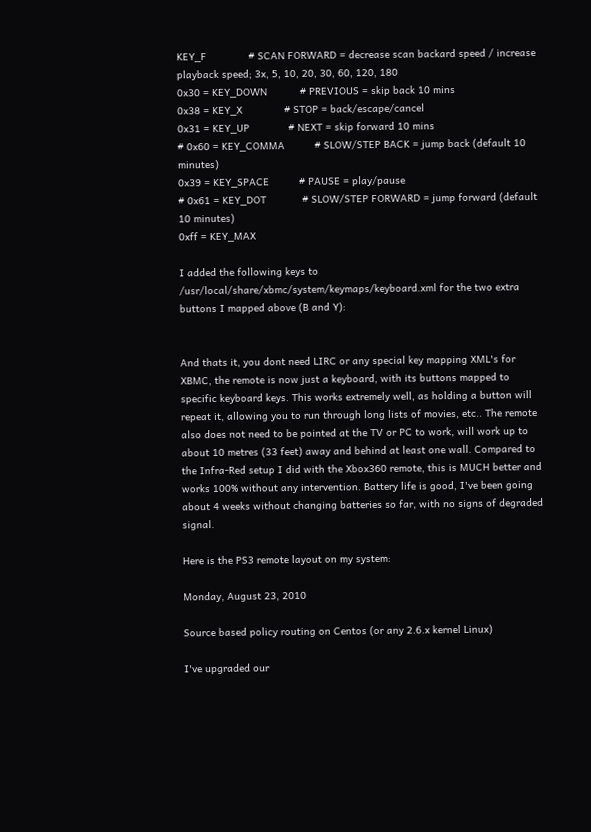KEY_F              # SCAN FORWARD = decrease scan backard speed / increase playback speed; 3x, 5, 10, 20, 30, 60, 120, 180
0x30 = KEY_DOWN           # PREVIOUS = skip back 10 mins
0x38 = KEY_X              # STOP = back/escape/cancel
0x31 = KEY_UP             # NEXT = skip forward 10 mins
# 0x60 = KEY_COMMA          # SLOW/STEP BACK = jump back (default 10 minutes)
0x39 = KEY_SPACE          # PAUSE = play/pause
# 0x61 = KEY_DOT            # SLOW/STEP FORWARD = jump forward (default 10 minutes)
0xff = KEY_MAX

I added the following keys to /usr/local/share/xbmc/system/keymaps/keyboard.xml for the two extra buttons I mapped above (B and Y):


And thats it, you dont need LIRC or any special key mapping XML's for XBMC, the remote is now just a keyboard, with its buttons mapped to specific keyboard keys. This works extremely well, as holding a button will repeat it, allowing you to run through long lists of movies, etc.. The remote also does not need to be pointed at the TV or PC to work, will work up to about 10 metres (33 feet) away and behind at least one wall. Compared to the Infra-Red setup I did with the Xbox360 remote, this is MUCH better and works 100% without any intervention. Battery life is good, I've been going about 4 weeks without changing batteries so far, with no signs of degraded signal.

Here is the PS3 remote layout on my system:

Monday, August 23, 2010

Source based policy routing on Centos (or any 2.6.x kernel Linux)

I've upgraded our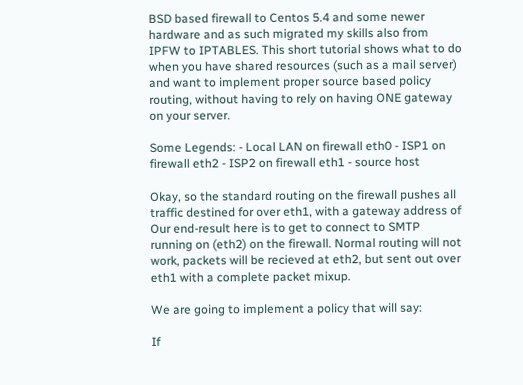BSD based firewall to Centos 5.4 and some newer hardware and as such migrated my skills also from IPFW to IPTABLES. This short tutorial shows what to do when you have shared resources (such as a mail server) and want to implement proper source based policy routing, without having to rely on having ONE gateway on your server.

Some Legends: - Local LAN on firewall eth0 - ISP1 on firewall eth2 - ISP2 on firewall eth1 - source host

Okay, so the standard routing on the firewall pushes all traffic destined for over eth1, with a gateway address of Our end-result here is to get to connect to SMTP running on (eth2) on the firewall. Normal routing will not work, packets will be recieved at eth2, but sent out over eth1 with a complete packet mixup.

We are going to implement a policy that will say:

If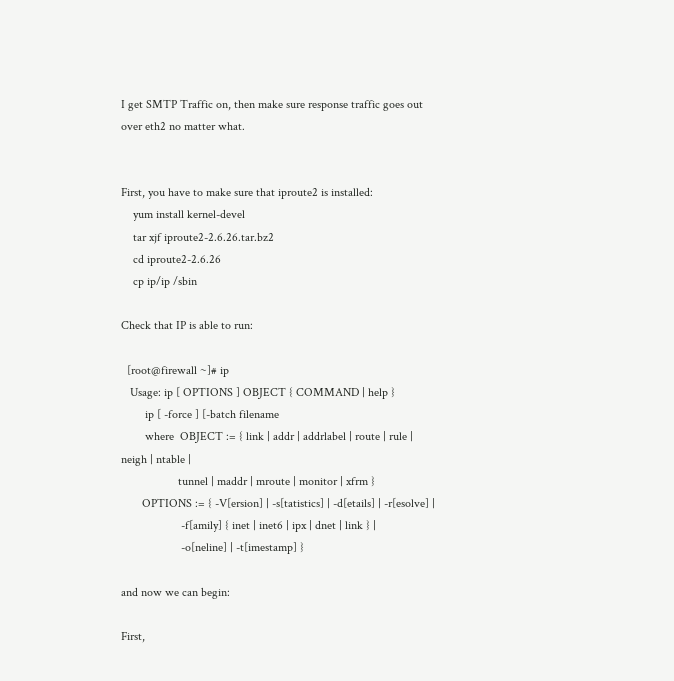I get SMTP Traffic on, then make sure response traffic goes out over eth2 no matter what.


First, you have to make sure that iproute2 is installed:
    yum install kernel-devel
    tar xjf iproute2-2.6.26.tar.bz2
    cd iproute2-2.6.26
    cp ip/ip /sbin

Check that IP is able to run:

  [root@firewall ~]# ip
   Usage: ip [ OPTIONS ] OBJECT { COMMAND | help }
        ip [ -force ] [-batch filename
        where  OBJECT := { link | addr | addrlabel | route | rule | neigh | ntable |
                   tunnel | maddr | mroute | monitor | xfrm }
       OPTIONS := { -V[ersion] | -s[tatistics] | -d[etails] | -r[esolve] |
                    -f[amily] { inet | inet6 | ipx | dnet | link } |
                    -o[neline] | -t[imestamp] }

and now we can begin:

First,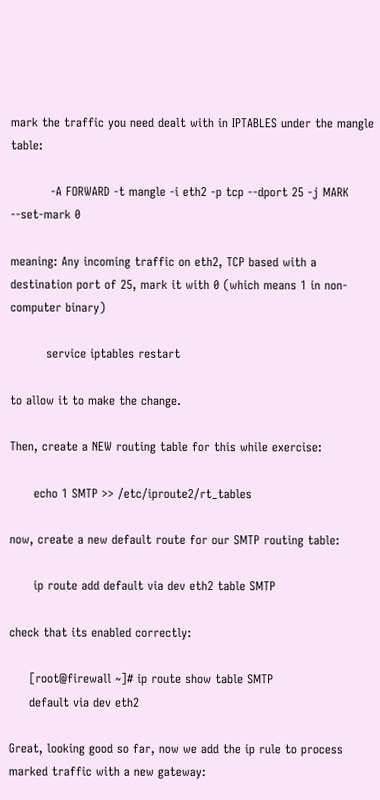mark the traffic you need dealt with in IPTABLES under the mangle table:

          -A FORWARD -t mangle -i eth2 -p tcp --dport 25 -j MARK --set-mark 0

meaning: Any incoming traffic on eth2, TCP based with a destination port of 25, mark it with 0 (which means 1 in non-computer binary)

         service iptables restart

to allow it to make the change.

Then, create a NEW routing table for this while exercise:

      echo 1 SMTP >> /etc/iproute2/rt_tables

now, create a new default route for our SMTP routing table:

      ip route add default via dev eth2 table SMTP

check that its enabled correctly:

     [root@firewall ~]# ip route show table SMTP
     default via dev eth2

Great, looking good so far, now we add the ip rule to process marked traffic with a new gateway: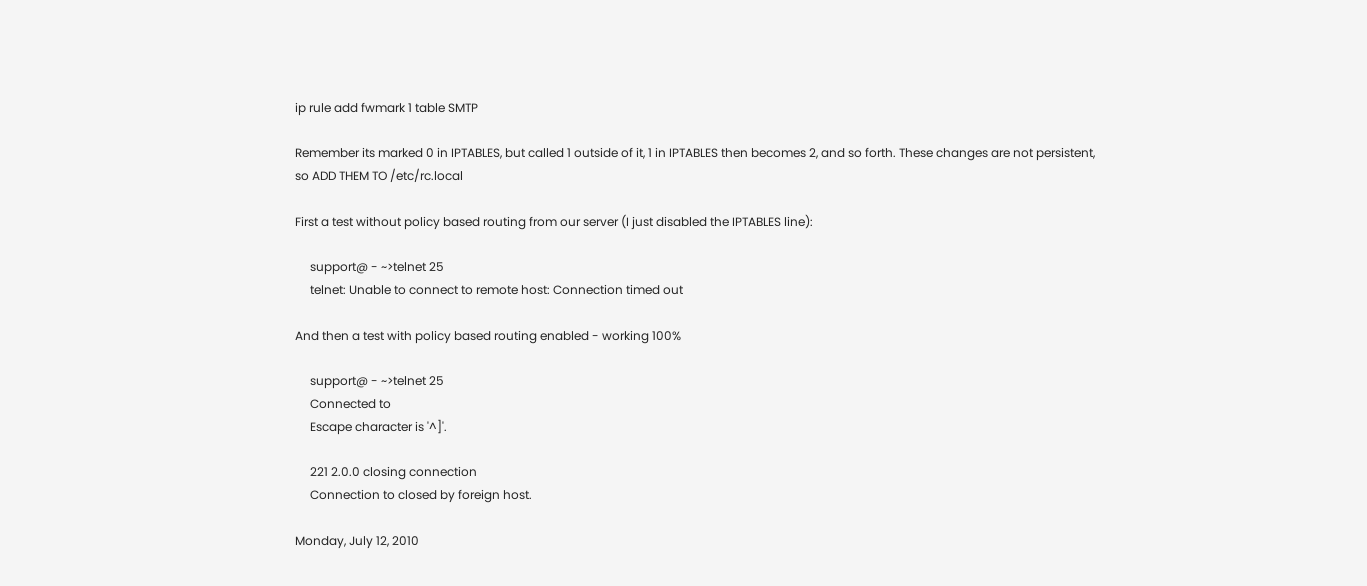ip rule add fwmark 1 table SMTP

Remember its marked 0 in IPTABLES, but called 1 outside of it, 1 in IPTABLES then becomes 2, and so forth. These changes are not persistent, so ADD THEM TO /etc/rc.local

First a test without policy based routing from our server (I just disabled the IPTABLES line):

     support@ - ~>telnet 25
     telnet: Unable to connect to remote host: Connection timed out

And then a test with policy based routing enabled - working 100%

     support@ - ~>telnet 25
     Connected to
     Escape character is '^]'.

     221 2.0.0 closing connection
     Connection to closed by foreign host.

Monday, July 12, 2010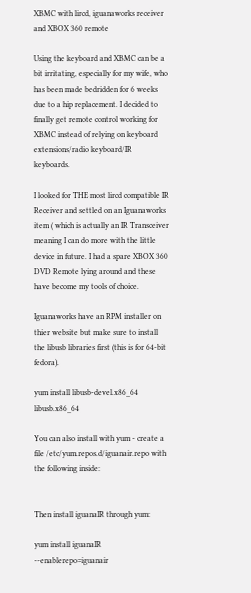XBMC with lircd, iguanaworks receiver and XBOX 360 remote

Using the keyboard and XBMC can be a bit irritating, especially for my wife, who has been made bedridden for 6 weeks due to a hip replacement. I decided to finally get remote control working for XBMC instead of relying on keyboard extensions/radio keyboard/IR keyboards.

I looked for THE most lircd compatible IR Receiver and settled on an Iguanaworks item ( which is actually an IR Transceiver meaning I can do more with the little device in future. I had a spare XBOX 360 DVD Remote lying around and these have become my tools of choice.

Iguanaworks have an RPM installer on thier website but make sure to install the libusb libraries first (this is for 64-bit fedora).

yum install libusb-devel.x86_64 libusb.x86_64

You can also install with yum - create a file /etc/yum.repos.d/iguanair.repo with the following inside:


Then install iguanaIR through yum:

yum install iguanaIR --enablerepo=iguanair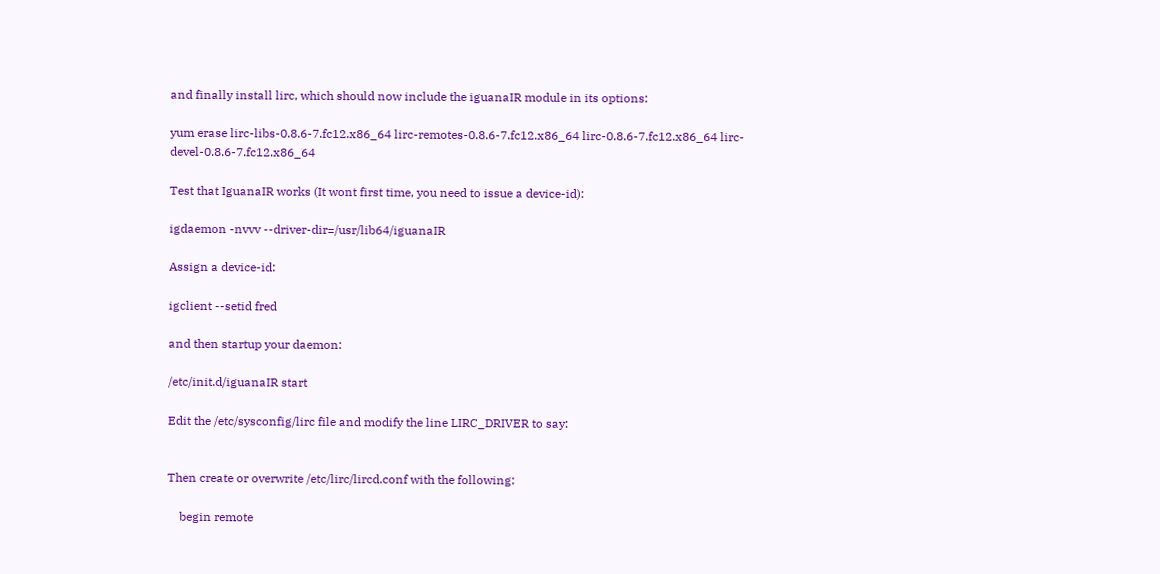and finally install lirc, which should now include the iguanaIR module in its options:

yum erase lirc-libs-0.8.6-7.fc12.x86_64 lirc-remotes-0.8.6-7.fc12.x86_64 lirc-0.8.6-7.fc12.x86_64 lirc-devel-0.8.6-7.fc12.x86_64

Test that IguanaIR works (It wont first time, you need to issue a device-id):

igdaemon -nvvv --driver-dir=/usr/lib64/iguanaIR

Assign a device-id:

igclient --setid fred

and then startup your daemon:

/etc/init.d/iguanaIR start

Edit the /etc/sysconfig/lirc file and modify the line LIRC_DRIVER to say:


Then create or overwrite /etc/lirc/lircd.conf with the following:

    begin remote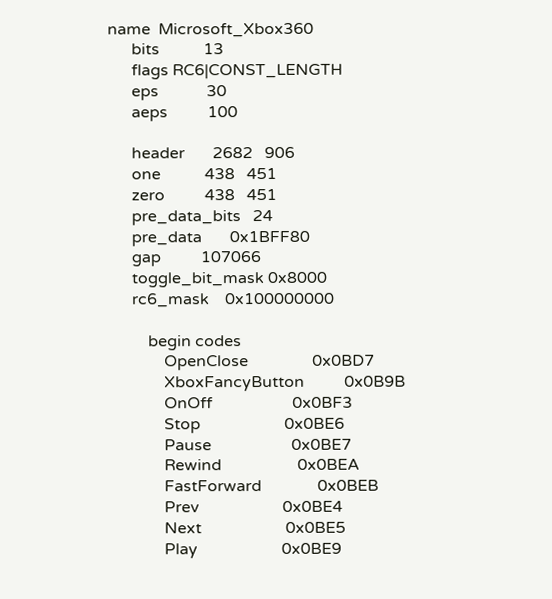name  Microsoft_Xbox360
      bits           13
      flags RC6|CONST_LENGTH
      eps            30
      aeps          100

      header       2682   906
      one           438   451
      zero          438   451
      pre_data_bits   24
      pre_data       0x1BFF80
      gap          107066
      toggle_bit_mask 0x8000
      rc6_mask    0x100000000

          begin codes
              OpenClose                0x0BD7
              XboxFancyButton          0x0B9B
              OnOff                    0x0BF3
              Stop                     0x0BE6
              Pause                    0x0BE7
              Rewind                   0x0BEA
              FastForward              0x0BEB
              Prev                     0x0BE4
              Next                     0x0BE5
              Play                     0x0BE9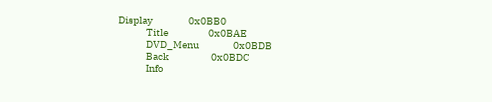Display                  0x0BB0
              Title                    0x0BAE
              DVD_Menu                 0x0BDB
              Back                     0x0BDC
              Info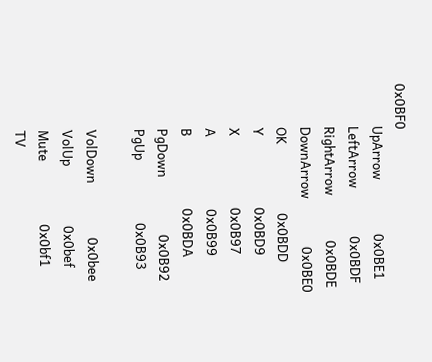0x0BF0
              UpArrow                  0x0BE1
              LeftArrow                0x0BDF
              RightArrow               0x0BDE
              DownArrow                0x0BE0
              OK                       0x0BDD
              Y                        0x0BD9
              X                        0x0B97
              A                        0x0B99
              B                        0x0BDA
              PgDown                   0x0B92
              PgUp                     0x0B93

              VolDown                  0x0bee
              VolUp                    0x0bef
              Mute                     0x0bf1
              TV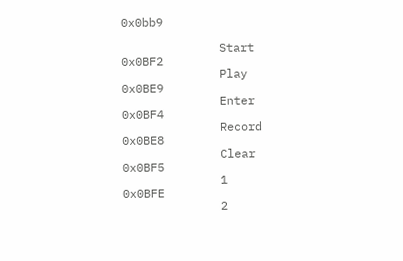0x0bb9

              Start                    0x0BF2
              Play                     0x0BE9
              Enter                    0x0BF4
              Record                   0x0BE8
              Clear                    0x0BF5
              1                        0x0BFE
              2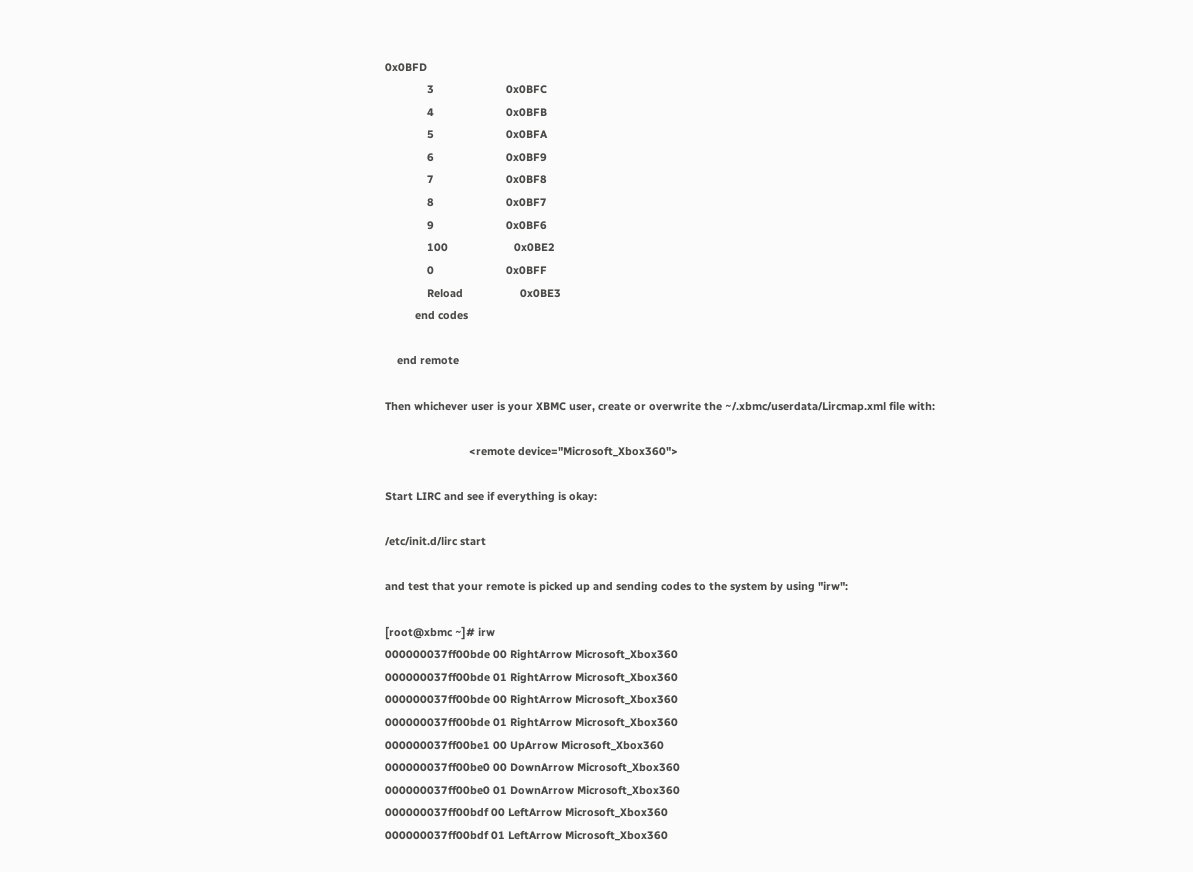0x0BFD
              3                        0x0BFC
              4                        0x0BFB
              5                        0x0BFA
              6                        0x0BF9
              7                        0x0BF8
              8                        0x0BF7
              9                        0x0BF6
              100                      0x0BE2
              0                        0x0BFF
              Reload                   0x0BE3
          end codes

    end remote

Then whichever user is your XBMC user, create or overwrite the ~/.xbmc/userdata/Lircmap.xml file with:

                            <remote device="Microsoft_Xbox360">

Start LIRC and see if everything is okay:

/etc/init.d/lirc start

and test that your remote is picked up and sending codes to the system by using "irw":

[root@xbmc ~]# irw
000000037ff00bde 00 RightArrow Microsoft_Xbox360
000000037ff00bde 01 RightArrow Microsoft_Xbox360
000000037ff00bde 00 RightArrow Microsoft_Xbox360
000000037ff00bde 01 RightArrow Microsoft_Xbox360
000000037ff00be1 00 UpArrow Microsoft_Xbox360
000000037ff00be0 00 DownArrow Microsoft_Xbox360
000000037ff00be0 01 DownArrow Microsoft_Xbox360
000000037ff00bdf 00 LeftArrow Microsoft_Xbox360
000000037ff00bdf 01 LeftArrow Microsoft_Xbox360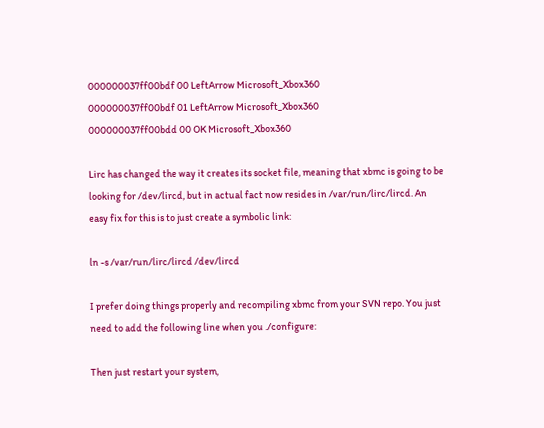000000037ff00bdf 00 LeftArrow Microsoft_Xbox360
000000037ff00bdf 01 LeftArrow Microsoft_Xbox360
000000037ff00bdd 00 OK Microsoft_Xbox360

Lirc has changed the way it creates its socket file, meaning that xbmc is going to be looking for /dev/lircd, but in actual fact now resides in /var/run/lirc/lircd. An easy fix for this is to just create a symbolic link:

ln -s /var/run/lirc/lircd /dev/lircd

I prefer doing things properly and recompiling xbmc from your SVN repo. You just need to add the following line when you ./configure:

Then just restart your system,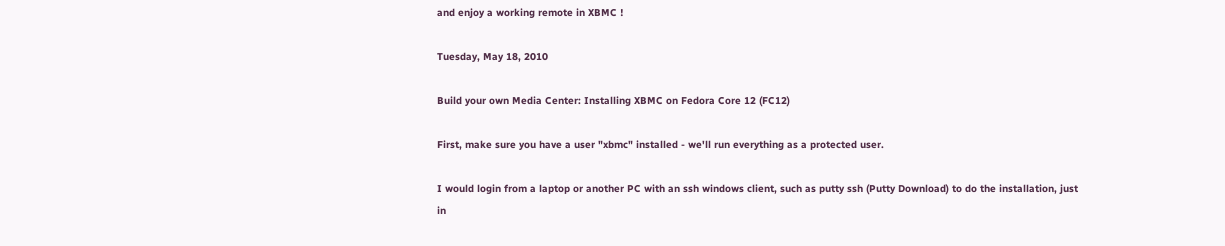and enjoy a working remote in XBMC !

Tuesday, May 18, 2010

Build your own Media Center: Installing XBMC on Fedora Core 12 (FC12)

First, make sure you have a user "xbmc" installed - we'll run everything as a protected user.

I would login from a laptop or another PC with an ssh windows client, such as putty ssh (Putty Download) to do the installation, just in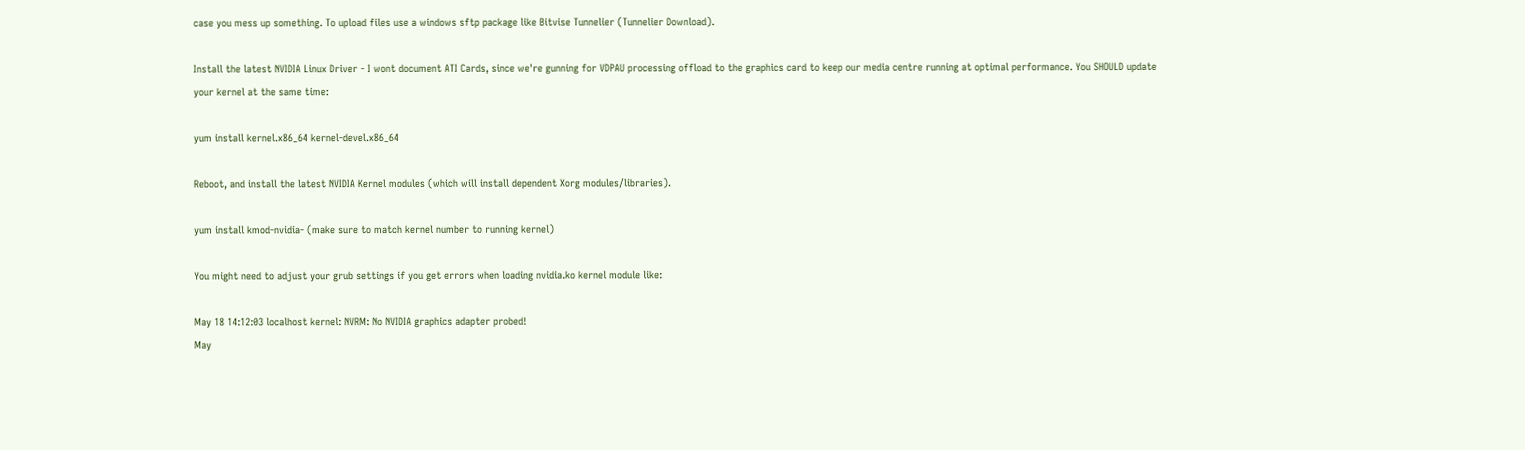case you mess up something. To upload files use a windows sftp package like Bitvise Tunnelier (Tunnelier Download).

Install the latest NVIDIA Linux Driver - I wont document ATI Cards, since we're gunning for VDPAU processing offload to the graphics card to keep our media centre running at optimal performance. You SHOULD update your kernel at the same time:

yum install kernel.x86_64 kernel-devel.x86_64

Reboot, and install the latest NVIDIA Kernel modules (which will install dependent Xorg modules/libraries).

yum install kmod-nvidia- (make sure to match kernel number to running kernel)

You might need to adjust your grub settings if you get errors when loading nvidia.ko kernel module like:

May 18 14:12:03 localhost kernel: NVRM: No NVIDIA graphics adapter probed!
May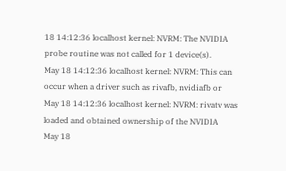18 14:12:36 localhost kernel: NVRM: The NVIDIA probe routine was not called for 1 device(s).
May 18 14:12:36 localhost kernel: NVRM: This can occur when a driver such as rivafb, nvidiafb or
May 18 14:12:36 localhost kernel: NVRM: rivatv was loaded and obtained ownership of the NVIDIA
May 18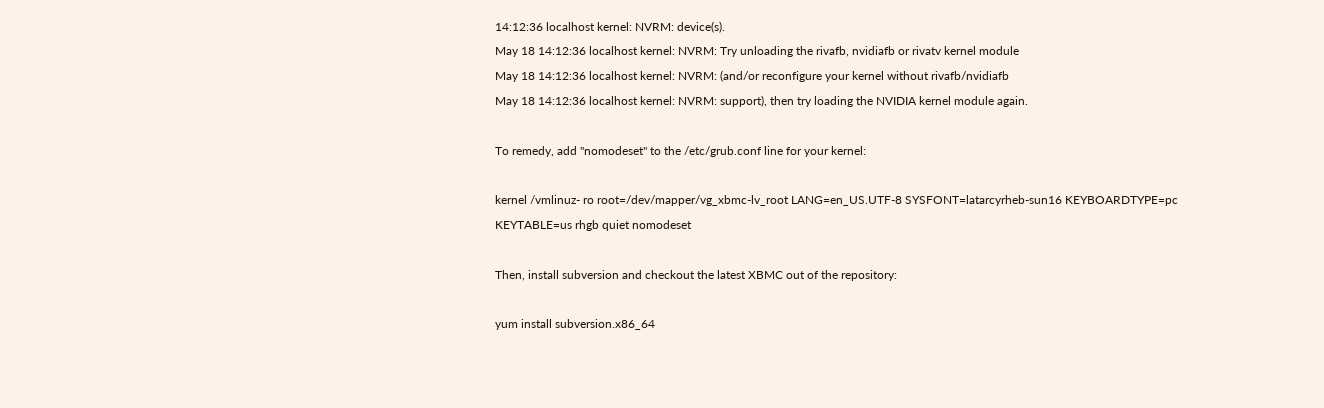14:12:36 localhost kernel: NVRM: device(s).
May 18 14:12:36 localhost kernel: NVRM: Try unloading the rivafb, nvidiafb or rivatv kernel module
May 18 14:12:36 localhost kernel: NVRM: (and/or reconfigure your kernel without rivafb/nvidiafb
May 18 14:12:36 localhost kernel: NVRM: support), then try loading the NVIDIA kernel module again.

To remedy, add "nomodeset" to the /etc/grub.conf line for your kernel:

kernel /vmlinuz- ro root=/dev/mapper/vg_xbmc-lv_root LANG=en_US.UTF-8 SYSFONT=latarcyrheb-sun16 KEYBOARDTYPE=pc KEYTABLE=us rhgb quiet nomodeset

Then, install subversion and checkout the latest XBMC out of the repository:

yum install subversion.x86_64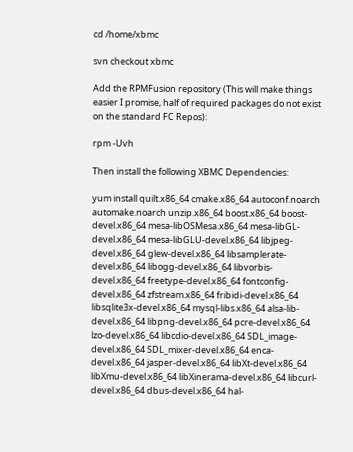cd /home/xbmc

svn checkout xbmc

Add the RPMFusion repository (This will make things easier I promise, half of required packages do not exist on the standard FC Repos):

rpm -Uvh

Then install the following XBMC Dependencies:

yum install quilt.x86_64 cmake.x86_64 autoconf.noarch automake.noarch unzip.x86_64 boost.x86_64 boost-devel.x86_64 mesa-libOSMesa.x86_64 mesa-libGL-devel.x86_64 mesa-libGLU-devel.x86_64 libjpeg-devel.x86_64 glew-devel.x86_64 libsamplerate-devel.x86_64 libogg-devel.x86_64 libvorbis-devel.x86_64 freetype-devel.x86_64 fontconfig-devel.x86_64 zfstream.x86_64 fribidi-devel.x86_64 libsqlite3x-devel.x86_64 mysql-libs.x86_64 alsa-lib-devel.x86_64 libpng-devel.x86_64 pcre-devel.x86_64 lzo-devel.x86_64 libcdio-devel.x86_64 SDL_image-devel.x86_64 SDL_mixer-devel.x86_64 enca-devel.x86_64 jasper-devel.x86_64 libXt-devel.x86_64 libXmu-devel.x86_64 libXinerama-devel.x86_64 libcurl-devel.x86_64 dbus-devel.x86_64 hal-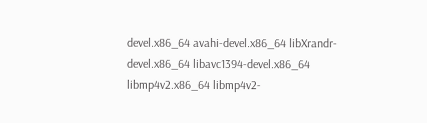devel.x86_64 avahi-devel.x86_64 libXrandr-devel.x86_64 libavc1394-devel.x86_64 libmp4v2.x86_64 libmp4v2-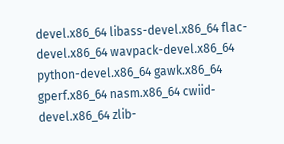devel.x86_64 libass-devel.x86_64 flac-devel.x86_64 wavpack-devel.x86_64 python-devel.x86_64 gawk.x86_64 gperf.x86_64 nasm.x86_64 cwiid-devel.x86_64 zlib-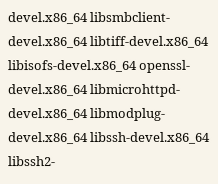devel.x86_64 libsmbclient-devel.x86_64 libtiff-devel.x86_64 libisofs-devel.x86_64 openssl-devel.x86_64 libmicrohttpd-devel.x86_64 libmodplug-devel.x86_64 libssh-devel.x86_64 libssh2-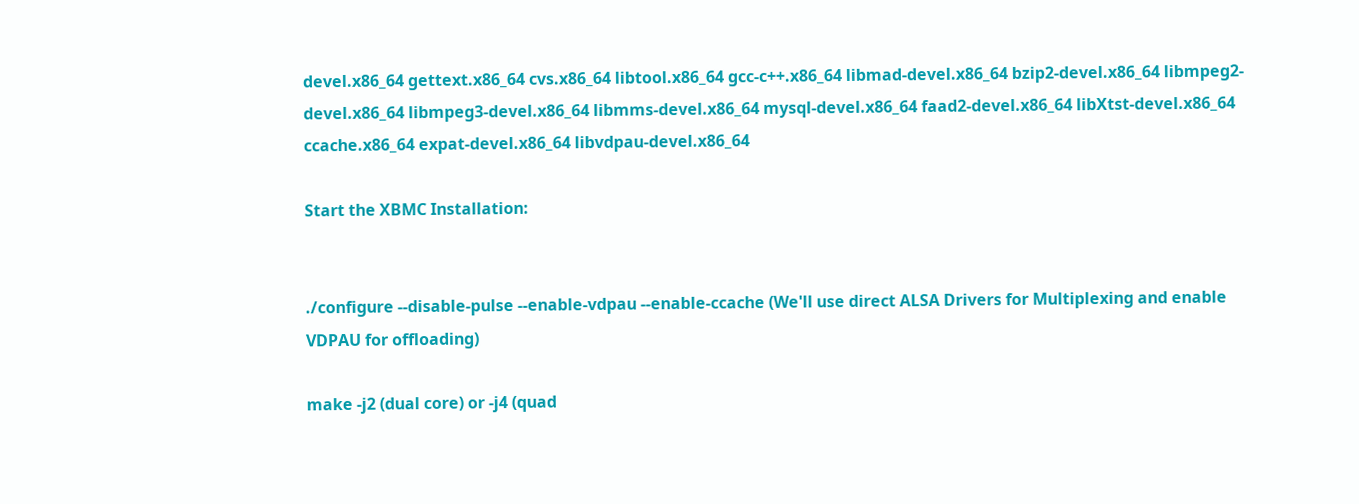devel.x86_64 gettext.x86_64 cvs.x86_64 libtool.x86_64 gcc-c++.x86_64 libmad-devel.x86_64 bzip2-devel.x86_64 libmpeg2-devel.x86_64 libmpeg3-devel.x86_64 libmms-devel.x86_64 mysql-devel.x86_64 faad2-devel.x86_64 libXtst-devel.x86_64 ccache.x86_64 expat-devel.x86_64 libvdpau-devel.x86_64

Start the XBMC Installation:


./configure --disable-pulse --enable-vdpau --enable-ccache (We'll use direct ALSA Drivers for Multiplexing and enable VDPAU for offloading)

make -j2 (dual core) or -j4 (quad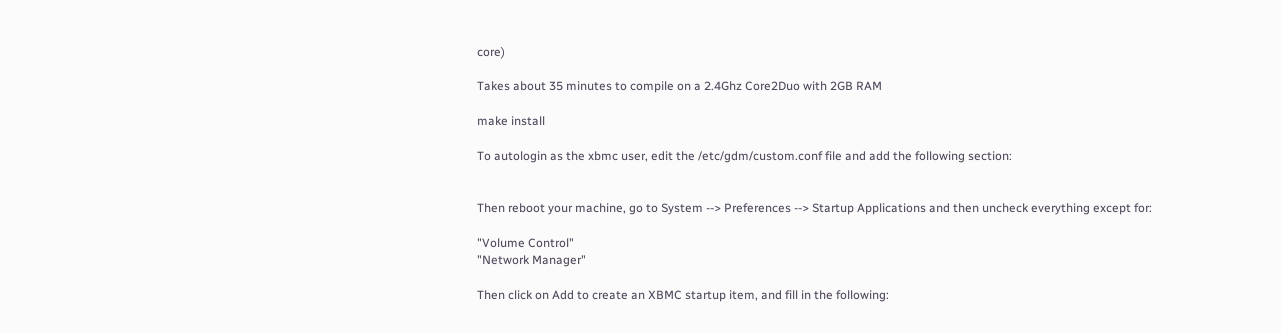core)

Takes about 35 minutes to compile on a 2.4Ghz Core2Duo with 2GB RAM

make install

To autologin as the xbmc user, edit the /etc/gdm/custom.conf file and add the following section:


Then reboot your machine, go to System --> Preferences --> Startup Applications and then uncheck everything except for:

"Volume Control"
"Network Manager"

Then click on Add to create an XBMC startup item, and fill in the following: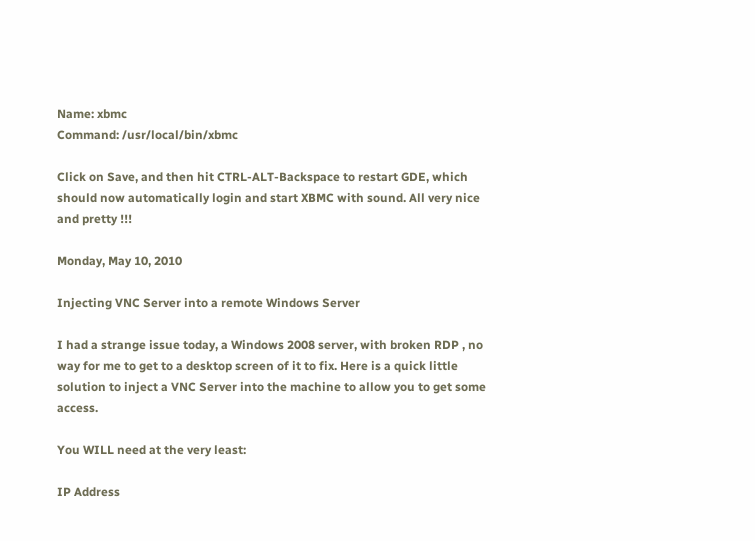Name: xbmc
Command: /usr/local/bin/xbmc

Click on Save, and then hit CTRL-ALT-Backspace to restart GDE, which should now automatically login and start XBMC with sound. All very nice and pretty !!!

Monday, May 10, 2010

Injecting VNC Server into a remote Windows Server

I had a strange issue today, a Windows 2008 server, with broken RDP , no way for me to get to a desktop screen of it to fix. Here is a quick little solution to inject a VNC Server into the machine to allow you to get some access.

You WILL need at the very least:

IP Address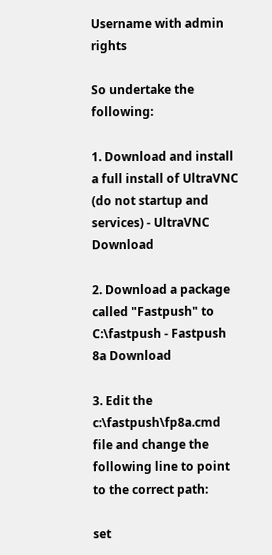Username with admin rights

So undertake the following:

1. Download and install a full install of UltraVNC (do not startup and services) - UltraVNC Download

2. Download a package called "Fastpush" to C:\fastpush - Fastpush 8a Download

3. Edit the c:\fastpush\fp8a.cmd file and change the following line to point to the correct path:

set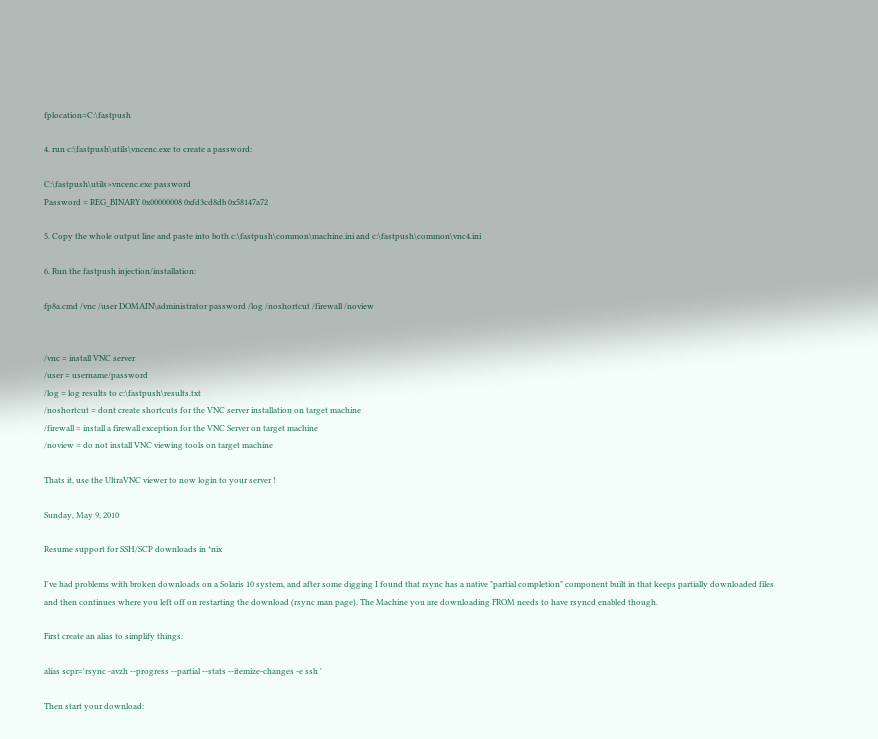fplocation=C:\fastpush

4. run c:\fastpush\utils\vncenc.exe to create a password:

C:\fastpush\utils>vncenc.exe password
Password = REG_BINARY 0x00000008 0xfd3cd8db 0x58147a72

5. Copy the whole output line and paste into both c:\fastpush\common\machine.ini and c:\fastpush\common\vnc4.ini

6. Run the fastpush injection/installation:

fp8a.cmd /vnc /user DOMAIN\administrator password /log /noshortcut /firewall /noview


/vnc = install VNC server
/user = username/password
/log = log results to c:\fastpush\results.txt
/noshortcut = dont create shortcuts for the VNC server installation on target machine
/firewall = install a firewall exception for the VNC Server on target machine
/noview = do not install VNC viewing tools on target machine

Thats it, use the UltraVNC viewer to now login to your server !

Sunday, May 9, 2010

Resume support for SSH/SCP downloads in *nix

I've had problems with broken downloads on a Solaris 10 system, and after some digging I found that rsync has a native "partial completion" component built in that keeps partially downloaded files and then continues where you left off on restarting the download (rsync man page). The Machine you are downloading FROM needs to have rsyncd enabled though.

First create an alias to simplify things:

alias scpr='rsync -avzh --progress --partial --stats --itemize-changes -e ssh '

Then start your download: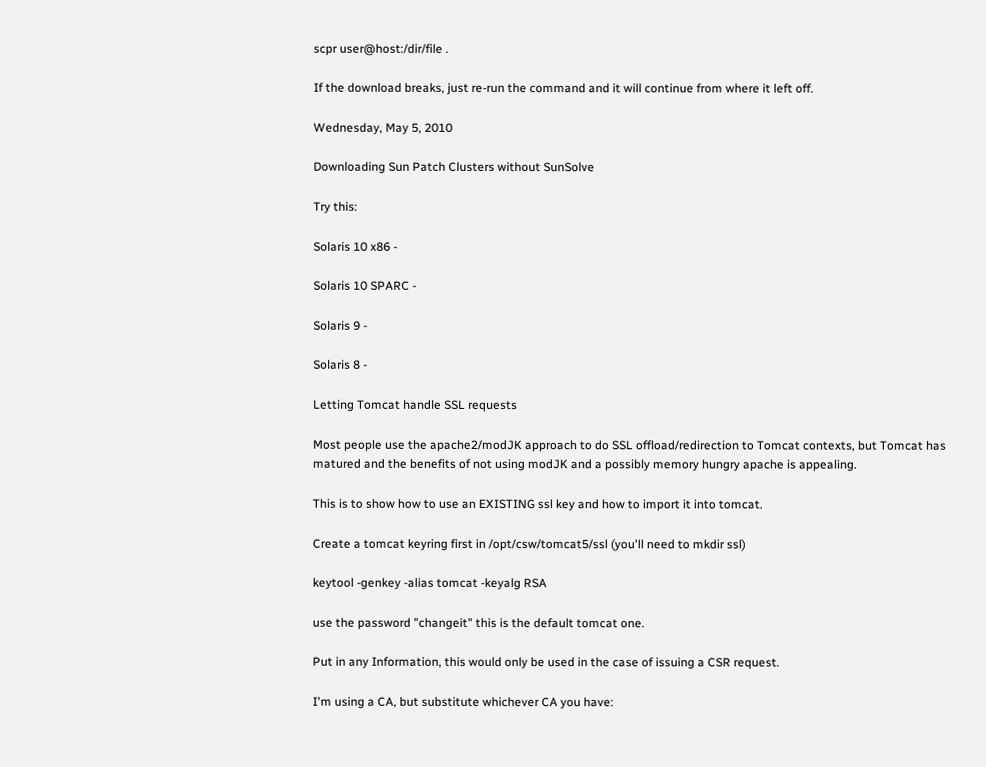scpr user@host:/dir/file .

If the download breaks, just re-run the command and it will continue from where it left off.

Wednesday, May 5, 2010

Downloading Sun Patch Clusters without SunSolve

Try this:

Solaris 10 x86 -

Solaris 10 SPARC -

Solaris 9 -

Solaris 8 -

Letting Tomcat handle SSL requests

Most people use the apache2/modJK approach to do SSL offload/redirection to Tomcat contexts, but Tomcat has matured and the benefits of not using modJK and a possibly memory hungry apache is appealing.

This is to show how to use an EXISTING ssl key and how to import it into tomcat.

Create a tomcat keyring first in /opt/csw/tomcat5/ssl (you'll need to mkdir ssl)

keytool -genkey -alias tomcat -keyalg RSA

use the password "changeit" this is the default tomcat one.

Put in any Information, this would only be used in the case of issuing a CSR request.

I'm using a CA, but substitute whichever CA you have: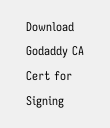Download Godaddy CA Cert for Signing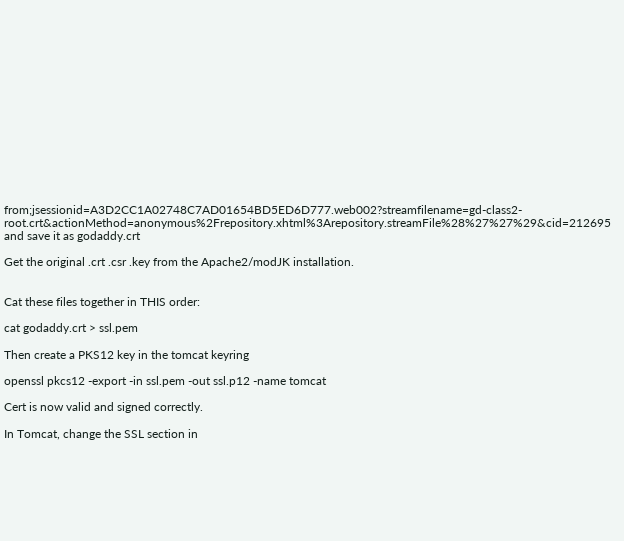from;jsessionid=A3D2CC1A02748C7AD01654BD5ED6D777.web002?streamfilename=gd-class2-root.crt&actionMethod=anonymous%2Frepository.xhtml%3Arepository.streamFile%28%27%27%29&cid=212695 and save it as godaddy.crt

Get the original .crt .csr .key from the Apache2/modJK installation.


Cat these files together in THIS order:

cat godaddy.crt > ssl.pem

Then create a PKS12 key in the tomcat keyring

openssl pkcs12 -export -in ssl.pem -out ssl.p12 -name tomcat

Cert is now valid and signed correctly.

In Tomcat, change the SSL section in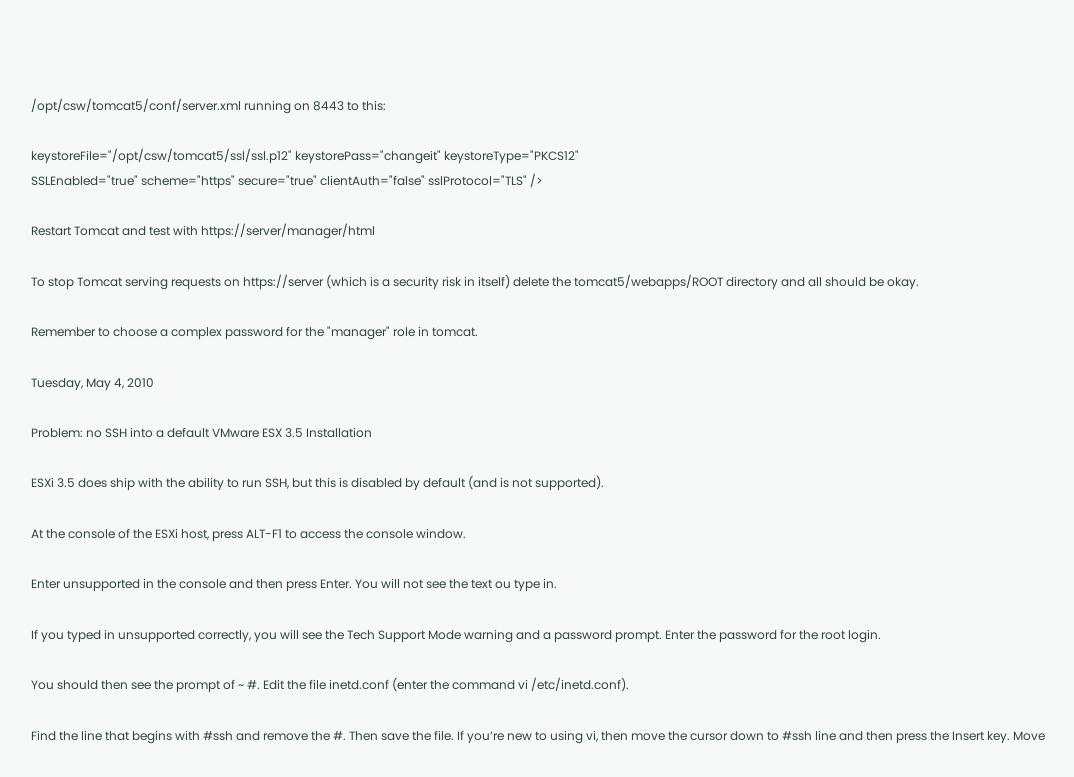/opt/csw/tomcat5/conf/server.xml running on 8443 to this:

keystoreFile="/opt/csw/tomcat5/ssl/ssl.p12" keystorePass="changeit" keystoreType="PKCS12"
SSLEnabled="true" scheme="https" secure="true" clientAuth="false" sslProtocol="TLS" />

Restart Tomcat and test with https://server/manager/html

To stop Tomcat serving requests on https://server (which is a security risk in itself) delete the tomcat5/webapps/ROOT directory and all should be okay.

Remember to choose a complex password for the "manager" role in tomcat.

Tuesday, May 4, 2010

Problem: no SSH into a default VMware ESX 3.5 Installation

ESXi 3.5 does ship with the ability to run SSH, but this is disabled by default (and is not supported).

At the console of the ESXi host, press ALT-F1 to access the console window.

Enter unsupported in the console and then press Enter. You will not see the text ou type in.

If you typed in unsupported correctly, you will see the Tech Support Mode warning and a password prompt. Enter the password for the root login.

You should then see the prompt of ~ #. Edit the file inetd.conf (enter the command vi /etc/inetd.conf).

Find the line that begins with #ssh and remove the #. Then save the file. If you’re new to using vi, then move the cursor down to #ssh line and then press the Insert key. Move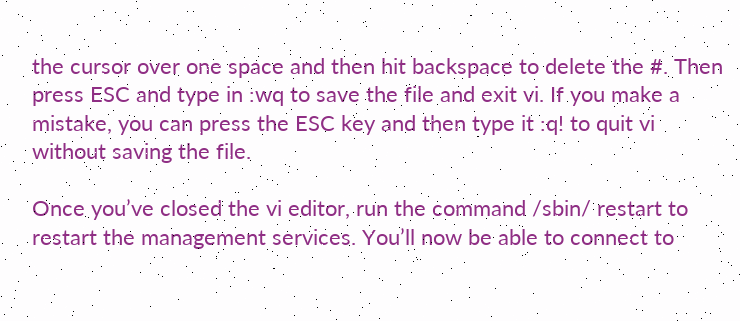the cursor over one space and then hit backspace to delete the #. Then press ESC and type in :wq to save the file and exit vi. If you make a mistake, you can press the ESC key and then type it :q! to quit vi without saving the file.

Once you’ve closed the vi editor, run the command /sbin/ restart to restart the management services. You’ll now be able to connect to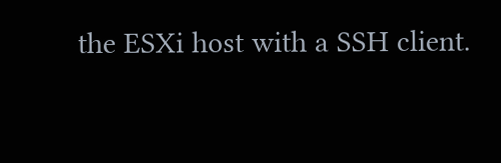the ESXi host with a SSH client.